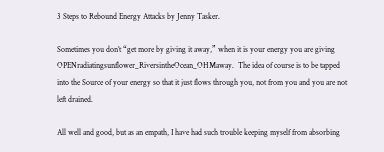3 Steps to Rebound Energy Attacks by Jenny Tasker.

Sometimes you don’t “get more by giving it away,” when it is your energy you are giving OPENradiatingsunflower_RiversintheOcean_OHMaway.  The idea of course is to be tapped into the Source of your energy so that it just flows through you, not from you and you are not left drained.

All well and good, but as an empath, I have had such trouble keeping myself from absorbing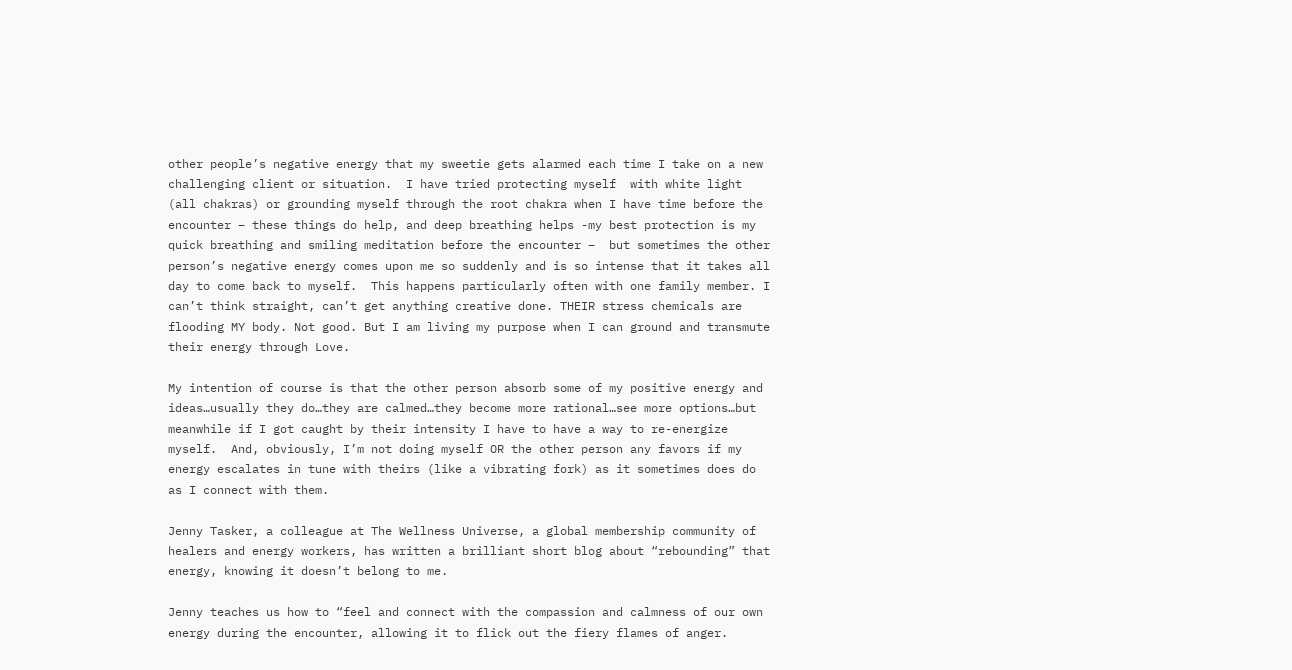other people’s negative energy that my sweetie gets alarmed each time I take on a new challenging client or situation.  I have tried protecting myself  with white light (all chakras) or grounding myself through the root chakra when I have time before the encounter – these things do help, and deep breathing helps -my best protection is my quick breathing and smiling meditation before the encounter –  but sometimes the other person’s negative energy comes upon me so suddenly and is so intense that it takes all day to come back to myself.  This happens particularly often with one family member. I can’t think straight, can’t get anything creative done. THEIR stress chemicals are flooding MY body. Not good. But I am living my purpose when I can ground and transmute their energy through Love.

My intention of course is that the other person absorb some of my positive energy and ideas…usually they do…they are calmed…they become more rational…see more options…but meanwhile if I got caught by their intensity I have to have a way to re-energize myself.  And, obviously, I’m not doing myself OR the other person any favors if my energy escalates in tune with theirs (like a vibrating fork) as it sometimes does do as I connect with them.

Jenny Tasker, a colleague at The Wellness Universe, a global membership community of healers and energy workers, has written a brilliant short blog about “rebounding” that energy, knowing it doesn’t belong to me.

Jenny teaches us how to “feel and connect with the compassion and calmness of our own energy during the encounter, allowing it to flick out the fiery flames of anger.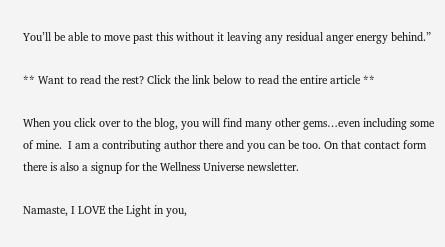You’ll be able to move past this without it leaving any residual anger energy behind.”

** Want to read the rest? Click the link below to read the entire article **

When you click over to the blog, you will find many other gems…even including some of mine.  I am a contributing author there and you can be too. On that contact form there is also a signup for the Wellness Universe newsletter.

Namaste, I LOVE the Light in you,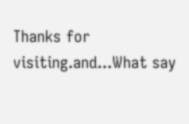Thanks for visiting.and...What say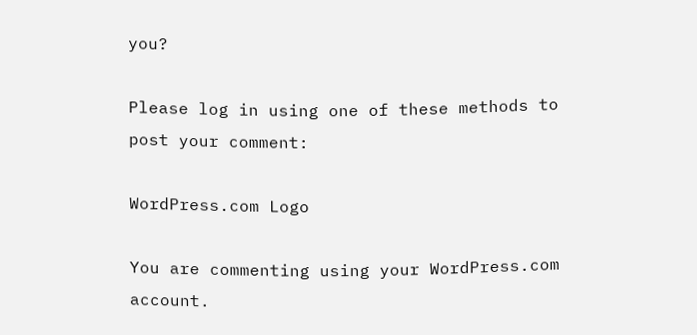you?

Please log in using one of these methods to post your comment:

WordPress.com Logo

You are commenting using your WordPress.com account.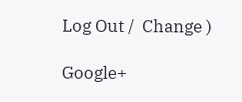Log Out /  Change )

Google+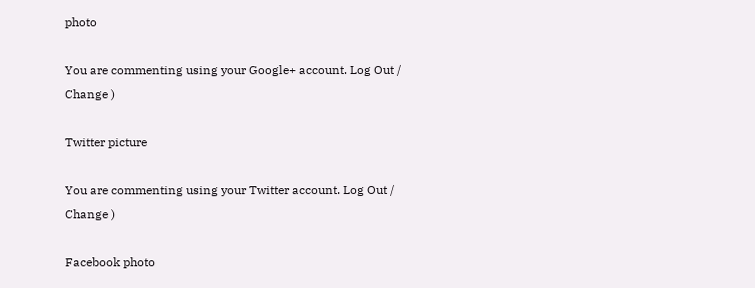photo

You are commenting using your Google+ account. Log Out /  Change )

Twitter picture

You are commenting using your Twitter account. Log Out /  Change )

Facebook photo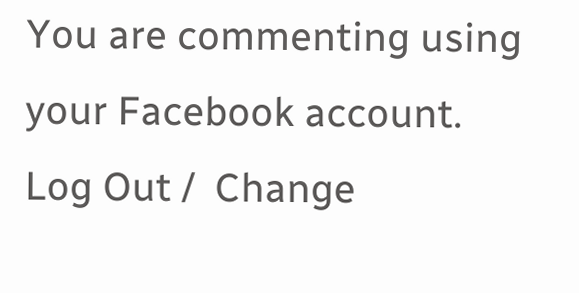You are commenting using your Facebook account. Log Out /  Change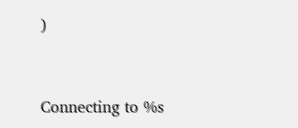)


Connecting to %s